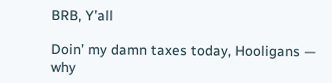BRB, Y’all

Doin’ my damn taxes today, Hooligans — why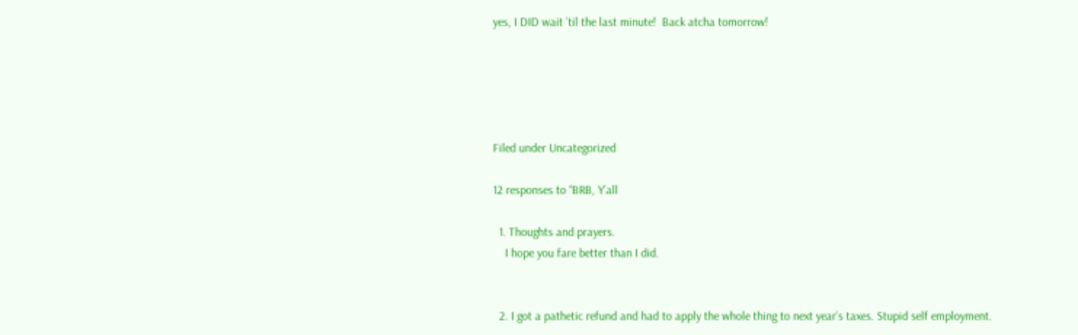yes, I DID wait ’til the last minute!  Back atcha tomorrow!





Filed under Uncategorized

12 responses to “BRB, Y’all

  1. Thoughts and prayers.
    I hope you fare better than I did.


  2. I got a pathetic refund and had to apply the whole thing to next year’s taxes. Stupid self employment.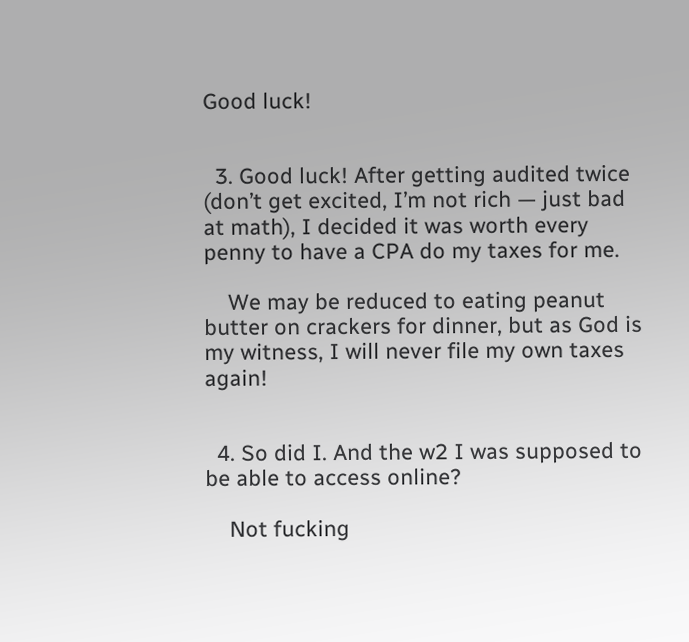Good luck!


  3. Good luck! After getting audited twice (don’t get excited, I’m not rich — just bad at math), I decided it was worth every penny to have a CPA do my taxes for me.

    We may be reduced to eating peanut butter on crackers for dinner, but as God is my witness, I will never file my own taxes again!


  4. So did I. And the w2 I was supposed to be able to access online?

    Not fucking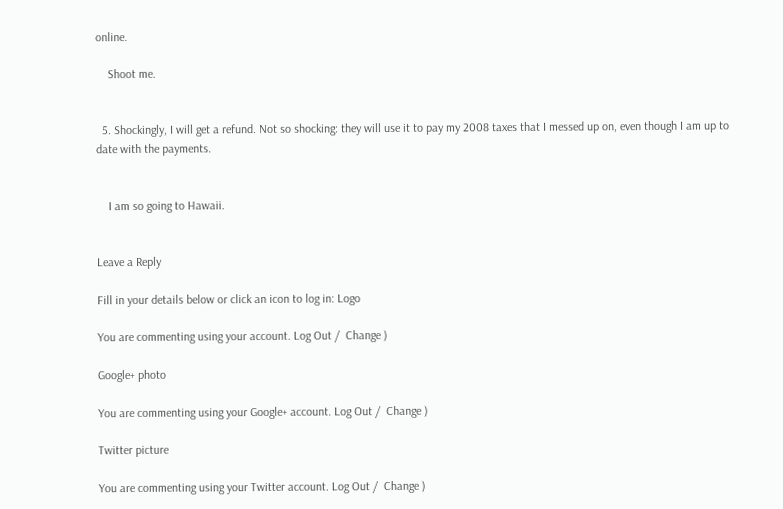online.

    Shoot me.


  5. Shockingly, I will get a refund. Not so shocking: they will use it to pay my 2008 taxes that I messed up on, even though I am up to date with the payments.


    I am so going to Hawaii.


Leave a Reply

Fill in your details below or click an icon to log in: Logo

You are commenting using your account. Log Out /  Change )

Google+ photo

You are commenting using your Google+ account. Log Out /  Change )

Twitter picture

You are commenting using your Twitter account. Log Out /  Change )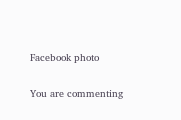Facebook photo

You are commenting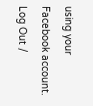using your Facebook account. Log Out /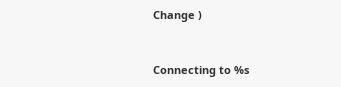Change )


Connecting to %s